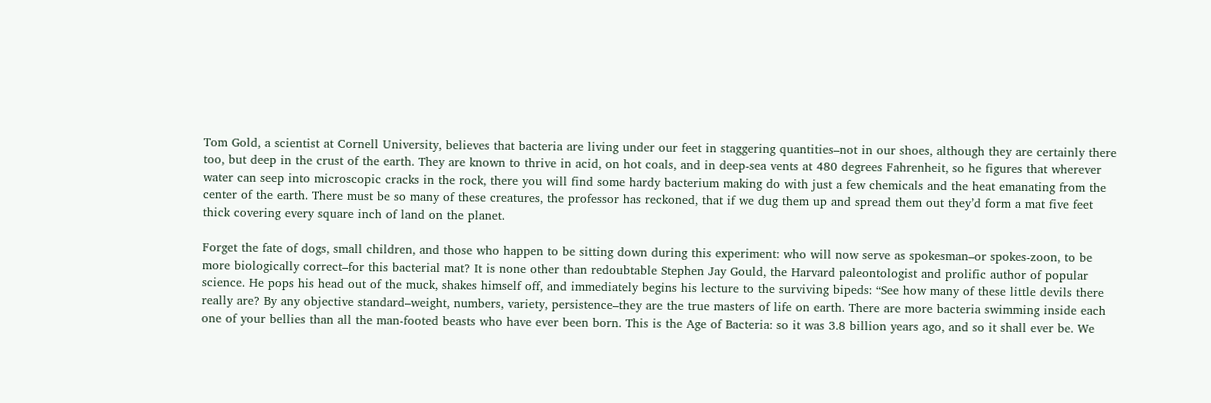Tom Gold, a scientist at Cornell University, believes that bacteria are living under our feet in staggering quantities–not in our shoes, although they are certainly there too, but deep in the crust of the earth. They are known to thrive in acid, on hot coals, and in deep-sea vents at 480 degrees Fahrenheit, so he figures that wherever water can seep into microscopic cracks in the rock, there you will find some hardy bacterium making do with just a few chemicals and the heat emanating from the center of the earth. There must be so many of these creatures, the professor has reckoned, that if we dug them up and spread them out they’d form a mat five feet thick covering every square inch of land on the planet.

Forget the fate of dogs, small children, and those who happen to be sitting down during this experiment: who will now serve as spokesman–or spokes-zoon, to be more biologically correct–for this bacterial mat? It is none other than redoubtable Stephen Jay Gould, the Harvard paleontologist and prolific author of popular science. He pops his head out of the muck, shakes himself off, and immediately begins his lecture to the surviving bipeds: “See how many of these little devils there really are? By any objective standard–weight, numbers, variety, persistence–they are the true masters of life on earth. There are more bacteria swimming inside each one of your bellies than all the man-footed beasts who have ever been born. This is the Age of Bacteria: so it was 3.8 billion years ago, and so it shall ever be. We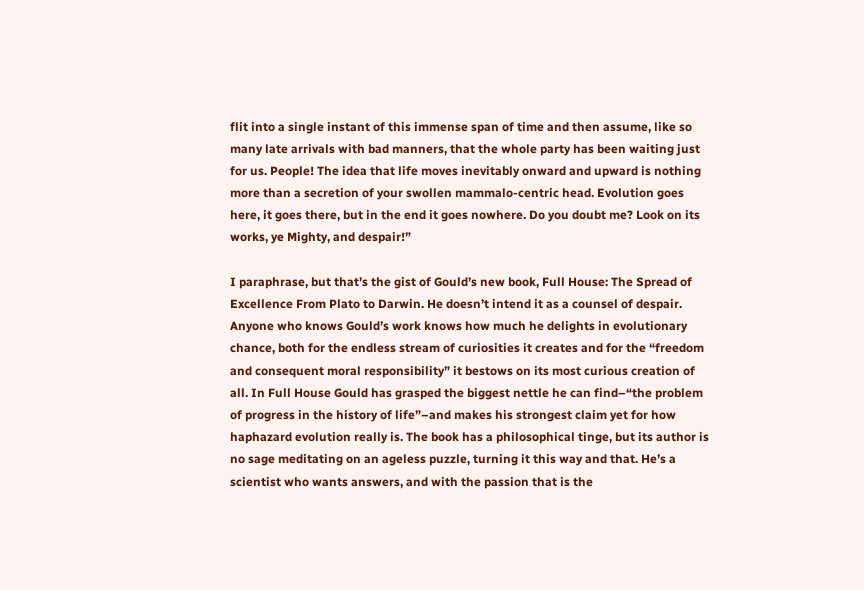flit into a single instant of this immense span of time and then assume, like so many late arrivals with bad manners, that the whole party has been waiting just for us. People! The idea that life moves inevitably onward and upward is nothing more than a secretion of your swollen mammalo-centric head. Evolution goes here, it goes there, but in the end it goes nowhere. Do you doubt me? Look on its works, ye Mighty, and despair!”

I paraphrase, but that’s the gist of Gould’s new book, Full House: The Spread of Excellence From Plato to Darwin. He doesn’t intend it as a counsel of despair. Anyone who knows Gould’s work knows how much he delights in evolutionary chance, both for the endless stream of curiosities it creates and for the “freedom and consequent moral responsibility” it bestows on its most curious creation of all. In Full House Gould has grasped the biggest nettle he can find–“the problem of progress in the history of life”–and makes his strongest claim yet for how haphazard evolution really is. The book has a philosophical tinge, but its author is no sage meditating on an ageless puzzle, turning it this way and that. He’s a scientist who wants answers, and with the passion that is the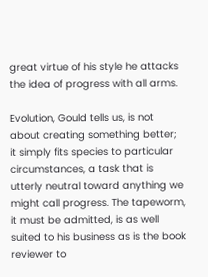great virtue of his style he attacks the idea of progress with all arms.

Evolution, Gould tells us, is not about creating something better; it simply fits species to particular circumstances, a task that is utterly neutral toward anything we might call progress. The tapeworm, it must be admitted, is as well suited to his business as is the book reviewer to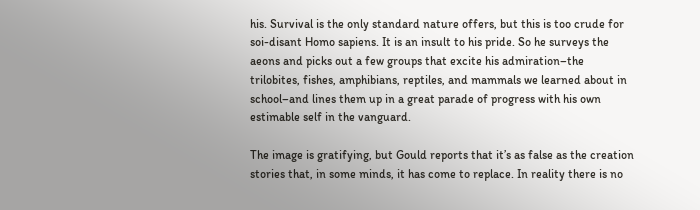his. Survival is the only standard nature offers, but this is too crude for soi-disant Homo sapiens. It is an insult to his pride. So he surveys the aeons and picks out a few groups that excite his admiration–the trilobites, fishes, amphibians, reptiles, and mammals we learned about in school–and lines them up in a great parade of progress with his own estimable self in the vanguard.

The image is gratifying, but Gould reports that it’s as false as the creation stories that, in some minds, it has come to replace. In reality there is no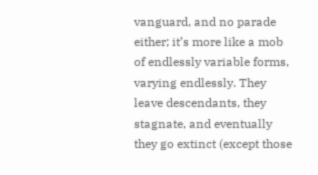vanguard, and no parade either; it’s more like a mob of endlessly variable forms, varying endlessly. They leave descendants, they stagnate, and eventually they go extinct (except those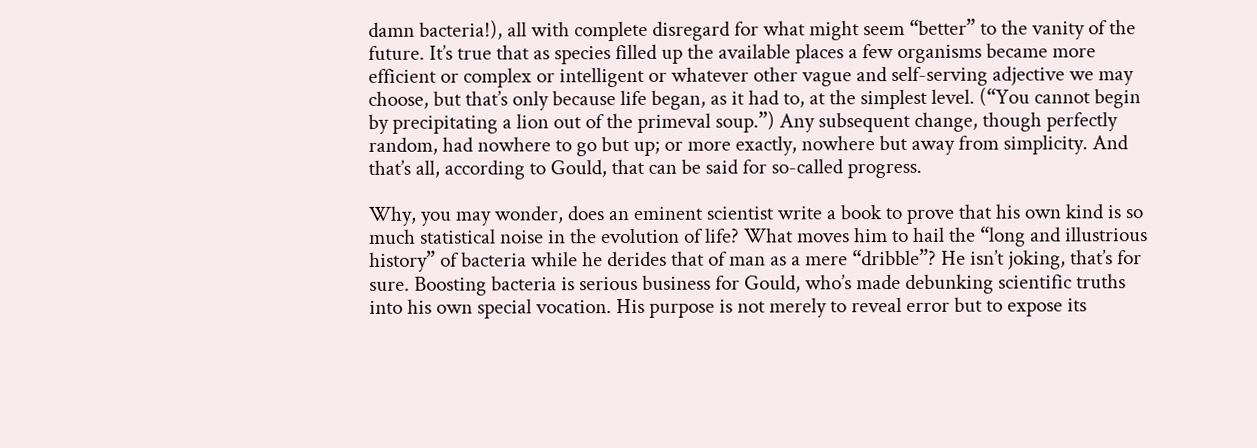damn bacteria!), all with complete disregard for what might seem “better” to the vanity of the future. It’s true that as species filled up the available places a few organisms became more efficient or complex or intelligent or whatever other vague and self-serving adjective we may choose, but that’s only because life began, as it had to, at the simplest level. (“You cannot begin by precipitating a lion out of the primeval soup.”) Any subsequent change, though perfectly random, had nowhere to go but up; or more exactly, nowhere but away from simplicity. And that’s all, according to Gould, that can be said for so-called progress.

Why, you may wonder, does an eminent scientist write a book to prove that his own kind is so much statistical noise in the evolution of life? What moves him to hail the “long and illustrious history” of bacteria while he derides that of man as a mere “dribble”? He isn’t joking, that’s for sure. Boosting bacteria is serious business for Gould, who’s made debunking scientific truths into his own special vocation. His purpose is not merely to reveal error but to expose its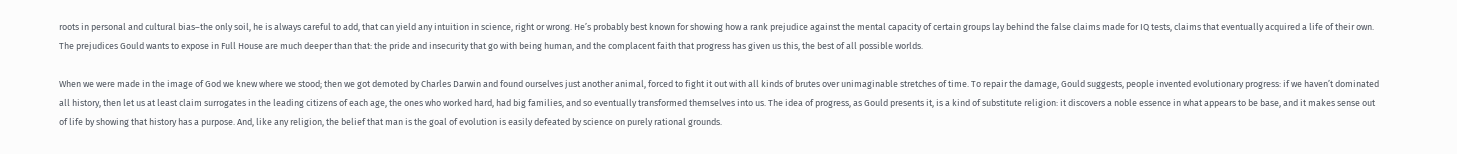roots in personal and cultural bias–the only soil, he is always careful to add, that can yield any intuition in science, right or wrong. He’s probably best known for showing how a rank prejudice against the mental capacity of certain groups lay behind the false claims made for IQ tests, claims that eventually acquired a life of their own. The prejudices Gould wants to expose in Full House are much deeper than that: the pride and insecurity that go with being human, and the complacent faith that progress has given us this, the best of all possible worlds.

When we were made in the image of God we knew where we stood; then we got demoted by Charles Darwin and found ourselves just another animal, forced to fight it out with all kinds of brutes over unimaginable stretches of time. To repair the damage, Gould suggests, people invented evolutionary progress: if we haven’t dominated all history, then let us at least claim surrogates in the leading citizens of each age, the ones who worked hard, had big families, and so eventually transformed themselves into us. The idea of progress, as Gould presents it, is a kind of substitute religion: it discovers a noble essence in what appears to be base, and it makes sense out of life by showing that history has a purpose. And, like any religion, the belief that man is the goal of evolution is easily defeated by science on purely rational grounds.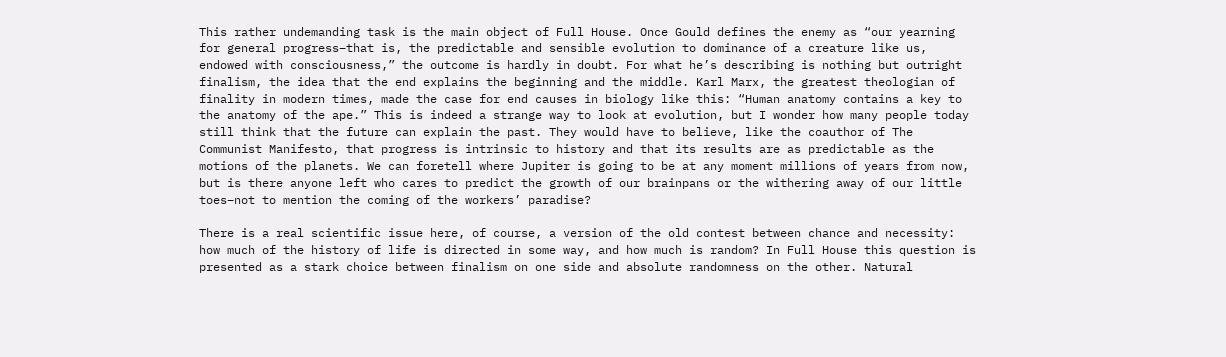This rather undemanding task is the main object of Full House. Once Gould defines the enemy as “our yearning for general progress–that is, the predictable and sensible evolution to dominance of a creature like us, endowed with consciousness,” the outcome is hardly in doubt. For what he’s describing is nothing but outright finalism, the idea that the end explains the beginning and the middle. Karl Marx, the greatest theologian of finality in modern times, made the case for end causes in biology like this: “Human anatomy contains a key to the anatomy of the ape.” This is indeed a strange way to look at evolution, but I wonder how many people today still think that the future can explain the past. They would have to believe, like the coauthor of The Communist Manifesto, that progress is intrinsic to history and that its results are as predictable as the motions of the planets. We can foretell where Jupiter is going to be at any moment millions of years from now, but is there anyone left who cares to predict the growth of our brainpans or the withering away of our little toes–not to mention the coming of the workers’ paradise?

There is a real scientific issue here, of course, a version of the old contest between chance and necessity: how much of the history of life is directed in some way, and how much is random? In Full House this question is presented as a stark choice between finalism on one side and absolute randomness on the other. Natural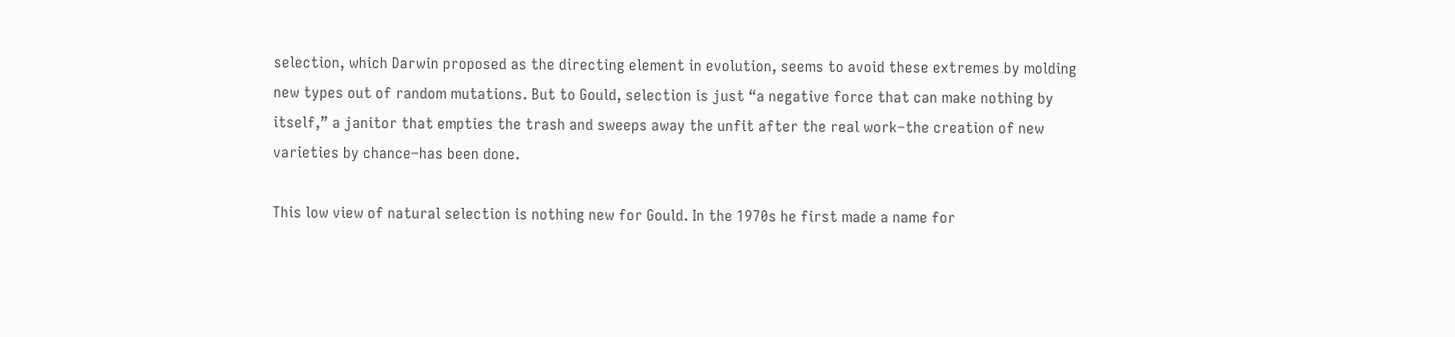selection, which Darwin proposed as the directing element in evolution, seems to avoid these extremes by molding new types out of random mutations. But to Gould, selection is just “a negative force that can make nothing by itself,” a janitor that empties the trash and sweeps away the unfit after the real work–the creation of new varieties by chance–has been done.

This low view of natural selection is nothing new for Gould. In the 1970s he first made a name for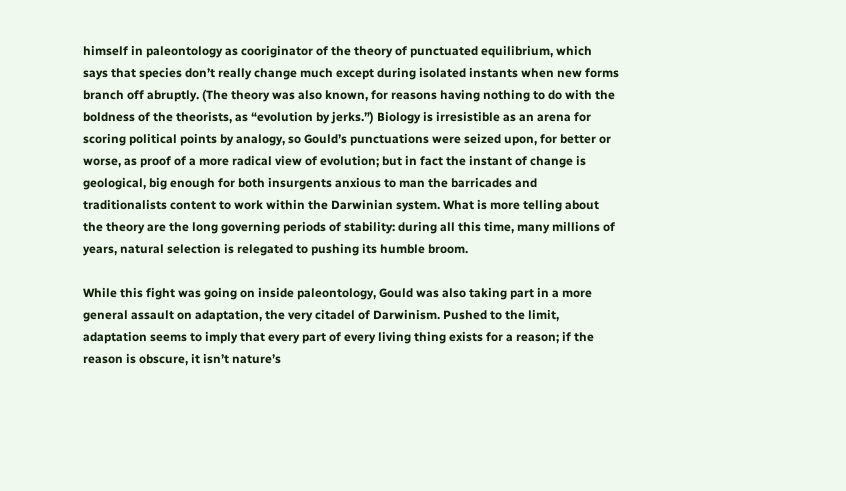himself in paleontology as cooriginator of the theory of punctuated equilibrium, which says that species don’t really change much except during isolated instants when new forms branch off abruptly. (The theory was also known, for reasons having nothing to do with the boldness of the theorists, as “evolution by jerks.”) Biology is irresistible as an arena for scoring political points by analogy, so Gould’s punctuations were seized upon, for better or worse, as proof of a more radical view of evolution; but in fact the instant of change is geological, big enough for both insurgents anxious to man the barricades and traditionalists content to work within the Darwinian system. What is more telling about the theory are the long governing periods of stability: during all this time, many millions of years, natural selection is relegated to pushing its humble broom.

While this fight was going on inside paleontology, Gould was also taking part in a more general assault on adaptation, the very citadel of Darwinism. Pushed to the limit, adaptation seems to imply that every part of every living thing exists for a reason; if the reason is obscure, it isn’t nature’s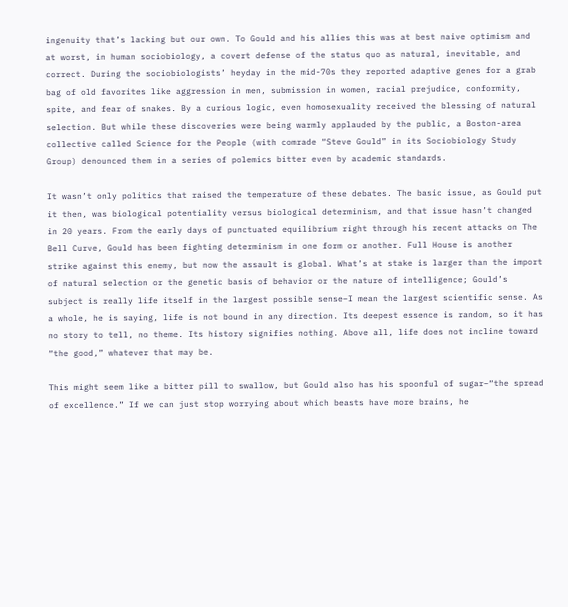ingenuity that’s lacking but our own. To Gould and his allies this was at best naive optimism and at worst, in human sociobiology, a covert defense of the status quo as natural, inevitable, and correct. During the sociobiologists’ heyday in the mid-70s they reported adaptive genes for a grab bag of old favorites like aggression in men, submission in women, racial prejudice, conformity, spite, and fear of snakes. By a curious logic, even homosexuality received the blessing of natural selection. But while these discoveries were being warmly applauded by the public, a Boston-area collective called Science for the People (with comrade “Steve Gould” in its Sociobiology Study Group) denounced them in a series of polemics bitter even by academic standards.

It wasn’t only politics that raised the temperature of these debates. The basic issue, as Gould put it then, was biological potentiality versus biological determinism, and that issue hasn’t changed in 20 years. From the early days of punctuated equilibrium right through his recent attacks on The Bell Curve, Gould has been fighting determinism in one form or another. Full House is another strike against this enemy, but now the assault is global. What’s at stake is larger than the import of natural selection or the genetic basis of behavior or the nature of intelligence; Gould’s subject is really life itself in the largest possible sense–I mean the largest scientific sense. As a whole, he is saying, life is not bound in any direction. Its deepest essence is random, so it has no story to tell, no theme. Its history signifies nothing. Above all, life does not incline toward “the good,” whatever that may be.

This might seem like a bitter pill to swallow, but Gould also has his spoonful of sugar–“the spread of excellence.” If we can just stop worrying about which beasts have more brains, he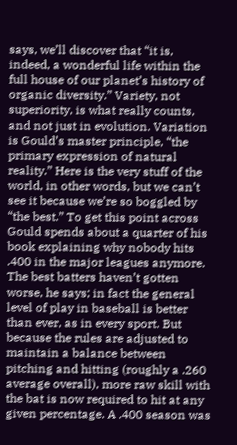says, we’ll discover that “it is, indeed, a wonderful life within the full house of our planet’s history of organic diversity.” Variety, not superiority, is what really counts, and not just in evolution. Variation is Gould’s master principle, “the primary expression of natural reality.” Here is the very stuff of the world, in other words, but we can’t see it because we’re so boggled by “the best.” To get this point across Gould spends about a quarter of his book explaining why nobody hits .400 in the major leagues anymore. The best batters haven’t gotten worse, he says; in fact the general level of play in baseball is better than ever, as in every sport. But because the rules are adjusted to maintain a balance between pitching and hitting (roughly a .260 average overall), more raw skill with the bat is now required to hit at any given percentage. A .400 season was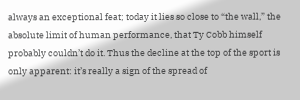always an exceptional feat; today it lies so close to “the wall,” the absolute limit of human performance, that Ty Cobb himself probably couldn’t do it. Thus the decline at the top of the sport is only apparent: it’s really a sign of the spread of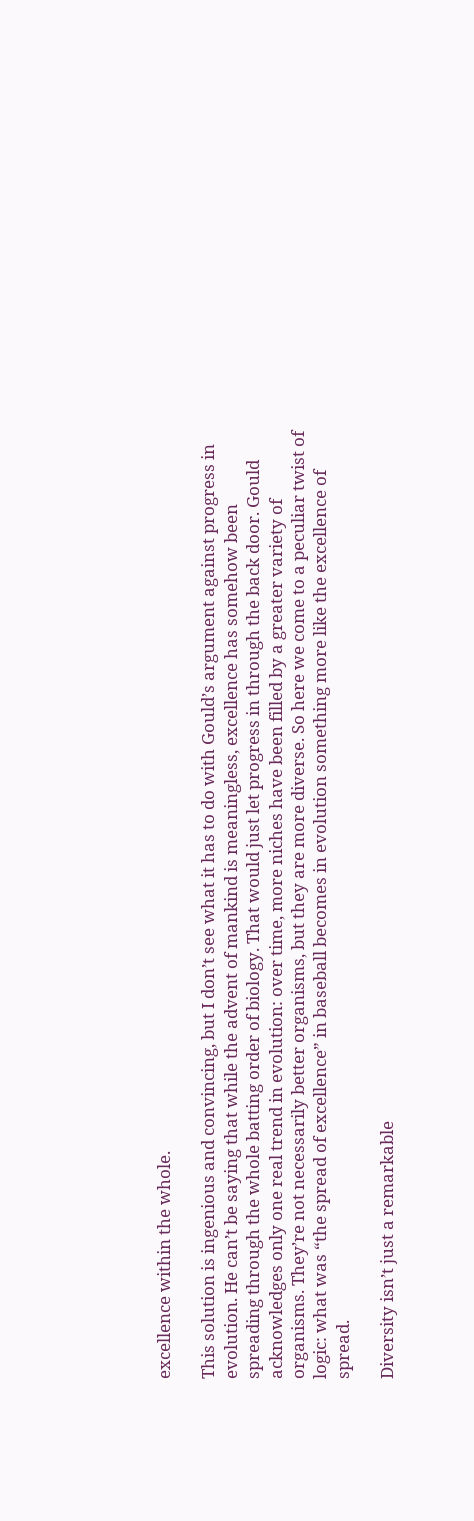excellence within the whole.

This solution is ingenious and convincing, but I don’t see what it has to do with Gould’s argument against progress in evolution. He can’t be saying that while the advent of mankind is meaningless, excellence has somehow been spreading through the whole batting order of biology. That would just let progress in through the back door. Gould acknowledges only one real trend in evolution: over time, more niches have been filled by a greater variety of organisms. They’re not necessarily better organisms, but they are more diverse. So here we come to a peculiar twist of logic: what was “the spread of excellence” in baseball becomes in evolution something more like the excellence of spread.

Diversity isn’t just a remarkable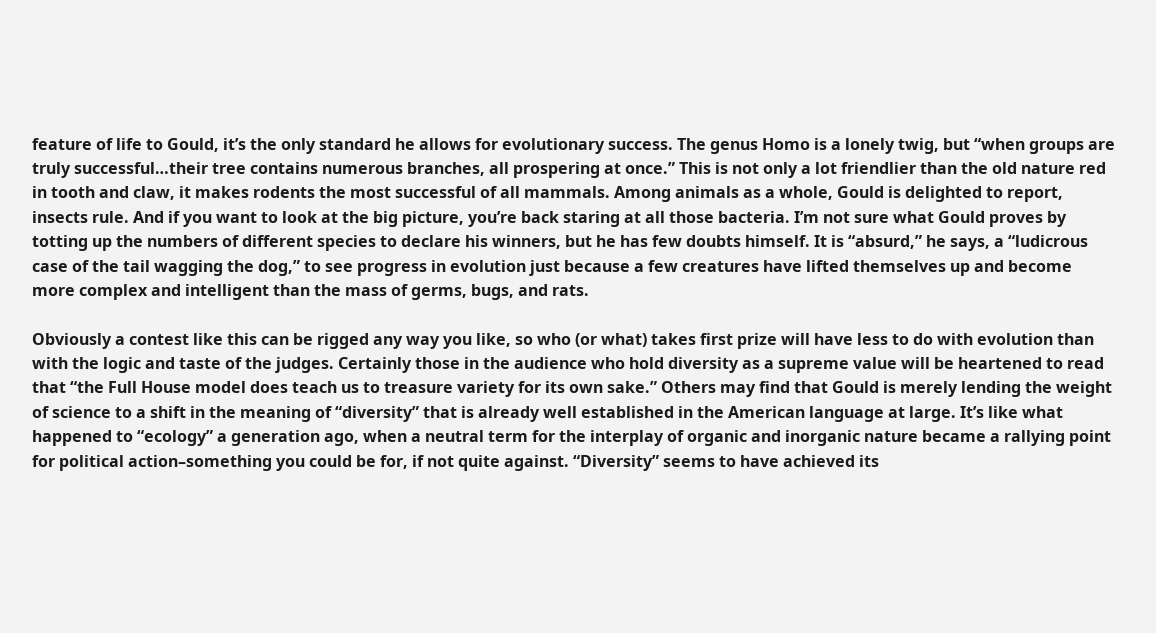feature of life to Gould, it’s the only standard he allows for evolutionary success. The genus Homo is a lonely twig, but “when groups are truly successful…their tree contains numerous branches, all prospering at once.” This is not only a lot friendlier than the old nature red in tooth and claw, it makes rodents the most successful of all mammals. Among animals as a whole, Gould is delighted to report, insects rule. And if you want to look at the big picture, you’re back staring at all those bacteria. I’m not sure what Gould proves by totting up the numbers of different species to declare his winners, but he has few doubts himself. It is “absurd,” he says, a “ludicrous case of the tail wagging the dog,” to see progress in evolution just because a few creatures have lifted themselves up and become more complex and intelligent than the mass of germs, bugs, and rats.

Obviously a contest like this can be rigged any way you like, so who (or what) takes first prize will have less to do with evolution than with the logic and taste of the judges. Certainly those in the audience who hold diversity as a supreme value will be heartened to read that “the Full House model does teach us to treasure variety for its own sake.” Others may find that Gould is merely lending the weight of science to a shift in the meaning of “diversity” that is already well established in the American language at large. It’s like what happened to “ecology” a generation ago, when a neutral term for the interplay of organic and inorganic nature became a rallying point for political action–something you could be for, if not quite against. “Diversity” seems to have achieved its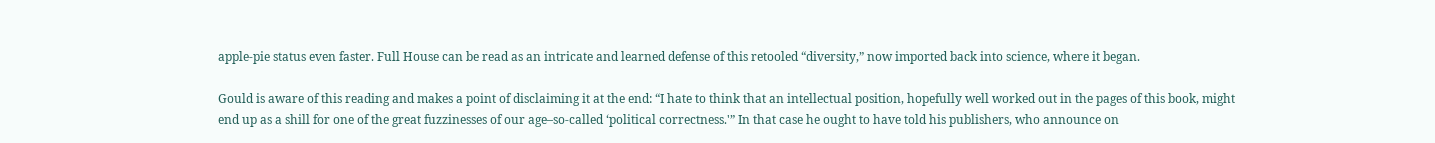apple-pie status even faster. Full House can be read as an intricate and learned defense of this retooled “diversity,” now imported back into science, where it began.

Gould is aware of this reading and makes a point of disclaiming it at the end: “I hate to think that an intellectual position, hopefully well worked out in the pages of this book, might end up as a shill for one of the great fuzzinesses of our age–so-called ‘political correctness.'” In that case he ought to have told his publishers, who announce on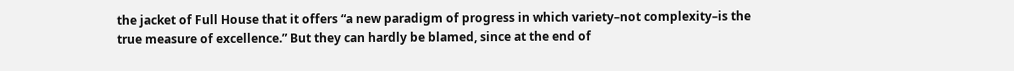the jacket of Full House that it offers “a new paradigm of progress in which variety–not complexity–is the true measure of excellence.” But they can hardly be blamed, since at the end of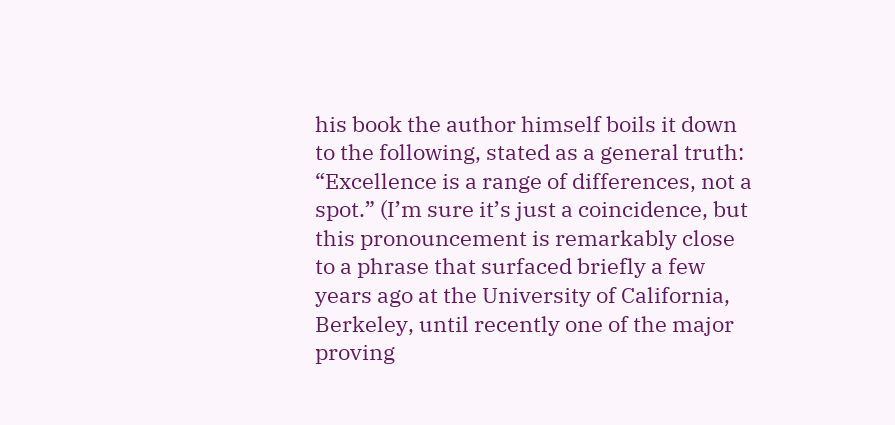his book the author himself boils it down to the following, stated as a general truth: “Excellence is a range of differences, not a spot.” (I’m sure it’s just a coincidence, but this pronouncement is remarkably close to a phrase that surfaced briefly a few years ago at the University of California, Berkeley, until recently one of the major proving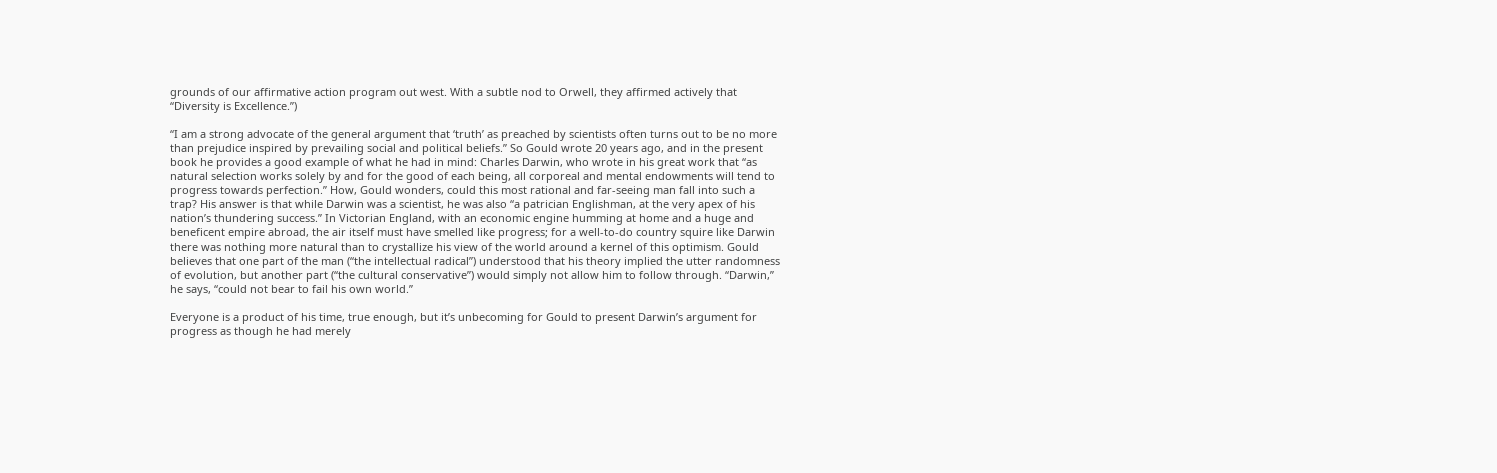grounds of our affirmative action program out west. With a subtle nod to Orwell, they affirmed actively that “Diversity is Excellence.”)

“I am a strong advocate of the general argument that ‘truth’ as preached by scientists often turns out to be no more than prejudice inspired by prevailing social and political beliefs.” So Gould wrote 20 years ago, and in the present book he provides a good example of what he had in mind: Charles Darwin, who wrote in his great work that “as natural selection works solely by and for the good of each being, all corporeal and mental endowments will tend to progress towards perfection.” How, Gould wonders, could this most rational and far-seeing man fall into such a trap? His answer is that while Darwin was a scientist, he was also “a patrician Englishman, at the very apex of his nation’s thundering success.” In Victorian England, with an economic engine humming at home and a huge and beneficent empire abroad, the air itself must have smelled like progress; for a well-to-do country squire like Darwin there was nothing more natural than to crystallize his view of the world around a kernel of this optimism. Gould believes that one part of the man (“the intellectual radical”) understood that his theory implied the utter randomness of evolution, but another part (“the cultural conservative”) would simply not allow him to follow through. “Darwin,” he says, “could not bear to fail his own world.”

Everyone is a product of his time, true enough, but it’s unbecoming for Gould to present Darwin’s argument for progress as though he had merely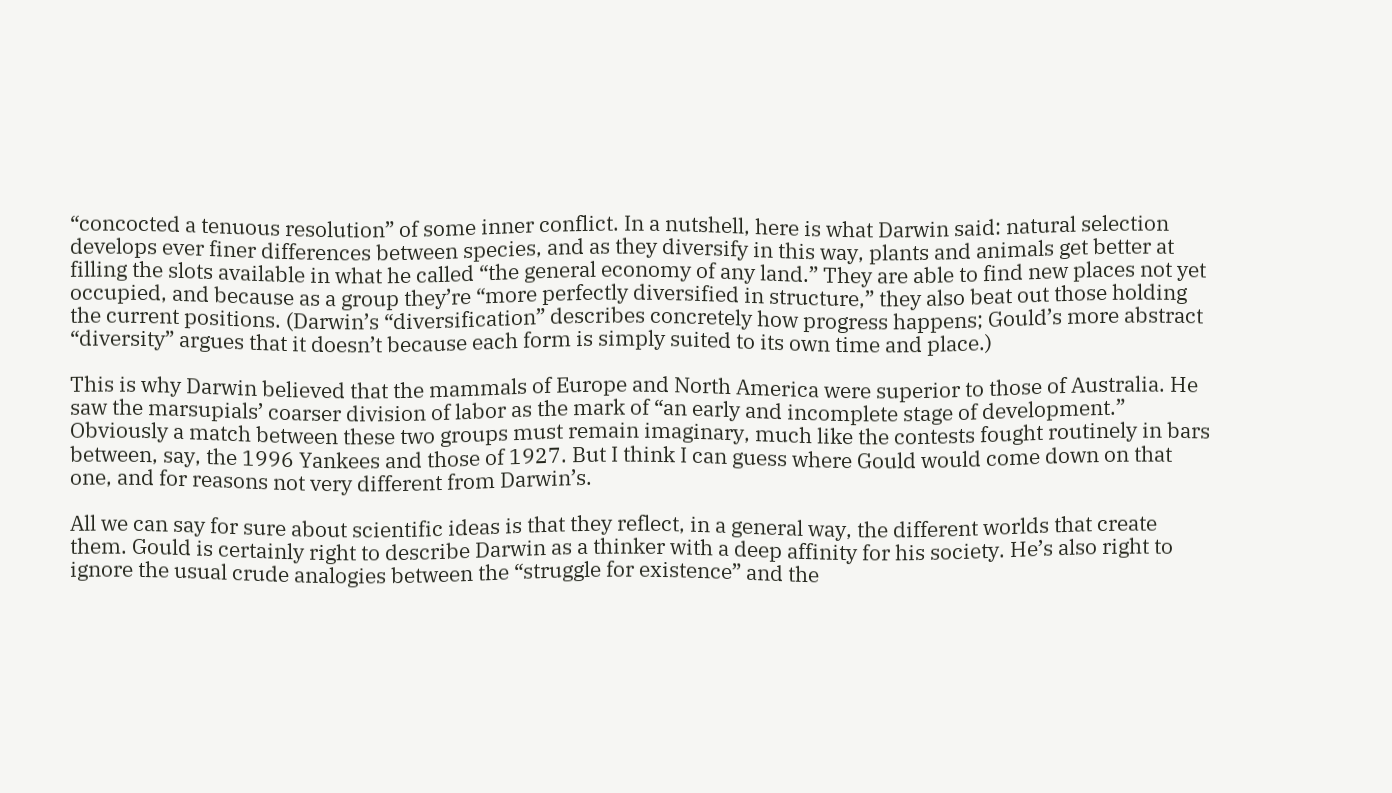“concocted a tenuous resolution” of some inner conflict. In a nutshell, here is what Darwin said: natural selection develops ever finer differences between species, and as they diversify in this way, plants and animals get better at filling the slots available in what he called “the general economy of any land.” They are able to find new places not yet occupied, and because as a group they’re “more perfectly diversified in structure,” they also beat out those holding the current positions. (Darwin’s “diversification” describes concretely how progress happens; Gould’s more abstract “diversity” argues that it doesn’t because each form is simply suited to its own time and place.)

This is why Darwin believed that the mammals of Europe and North America were superior to those of Australia. He saw the marsupials’ coarser division of labor as the mark of “an early and incomplete stage of development.” Obviously a match between these two groups must remain imaginary, much like the contests fought routinely in bars between, say, the 1996 Yankees and those of 1927. But I think I can guess where Gould would come down on that one, and for reasons not very different from Darwin’s.

All we can say for sure about scientific ideas is that they reflect, in a general way, the different worlds that create them. Gould is certainly right to describe Darwin as a thinker with a deep affinity for his society. He’s also right to ignore the usual crude analogies between the “struggle for existence” and the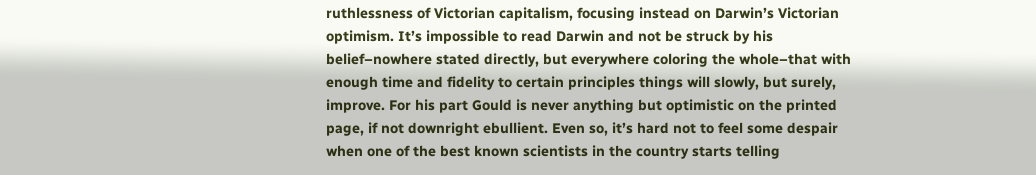ruthlessness of Victorian capitalism, focusing instead on Darwin’s Victorian optimism. It’s impossible to read Darwin and not be struck by his belief–nowhere stated directly, but everywhere coloring the whole–that with enough time and fidelity to certain principles things will slowly, but surely, improve. For his part Gould is never anything but optimistic on the printed page, if not downright ebullient. Even so, it’s hard not to feel some despair when one of the best known scientists in the country starts telling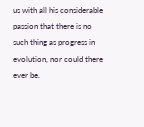us with all his considerable passion that there is no such thing as progress in evolution, nor could there ever be.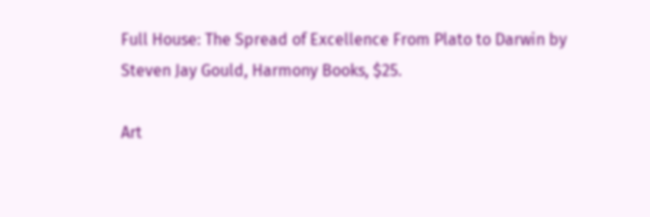Full House: The Spread of Excellence From Plato to Darwin by Steven Jay Gould, Harmony Books, $25.

Art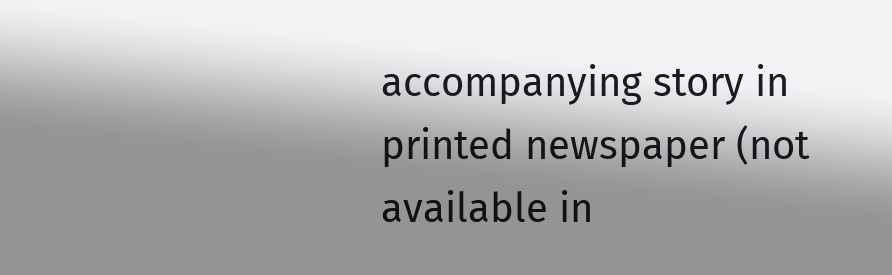accompanying story in printed newspaper (not available in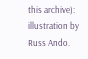this archive): illustration by Russ Ando.